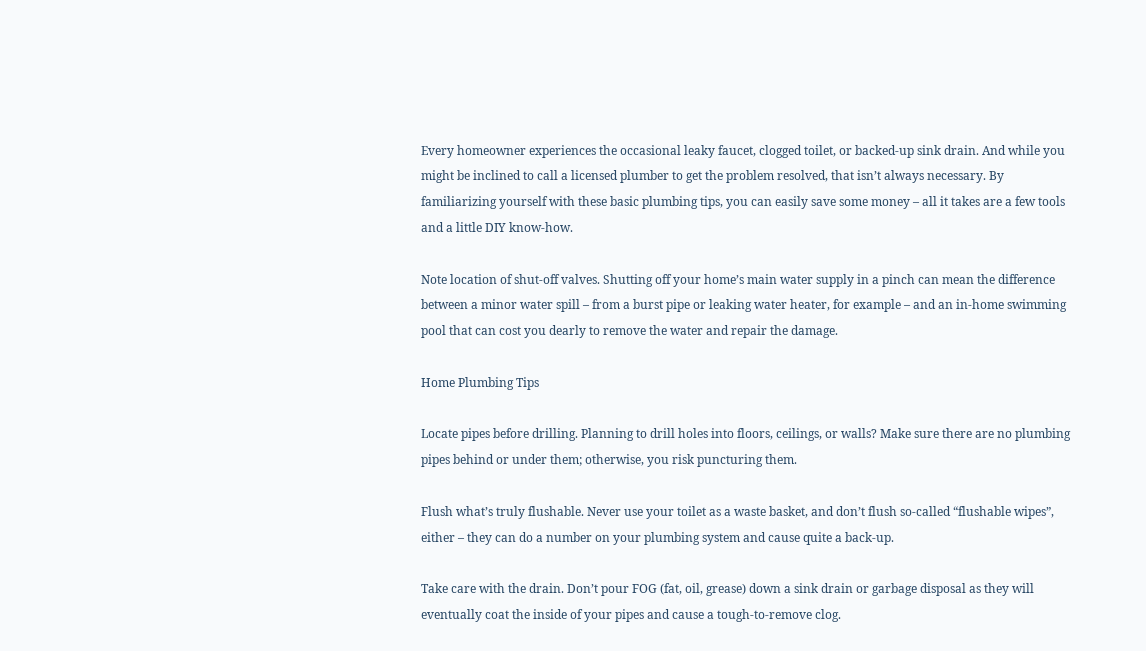Every homeowner experiences the occasional leaky faucet, clogged toilet, or backed-up sink drain. And while you might be inclined to call a licensed plumber to get the problem resolved, that isn’t always necessary. By familiarizing yourself with these basic plumbing tips, you can easily save some money – all it takes are a few tools and a little DIY know-how.

Note location of shut-off valves. Shutting off your home’s main water supply in a pinch can mean the difference between a minor water spill – from a burst pipe or leaking water heater, for example – and an in-home swimming pool that can cost you dearly to remove the water and repair the damage.

Home Plumbing Tips

Locate pipes before drilling. Planning to drill holes into floors, ceilings, or walls? Make sure there are no plumbing pipes behind or under them; otherwise, you risk puncturing them.

Flush what’s truly flushable. Never use your toilet as a waste basket, and don’t flush so-called “flushable wipes”, either – they can do a number on your plumbing system and cause quite a back-up.

Take care with the drain. Don’t pour FOG (fat, oil, grease) down a sink drain or garbage disposal as they will eventually coat the inside of your pipes and cause a tough-to-remove clog.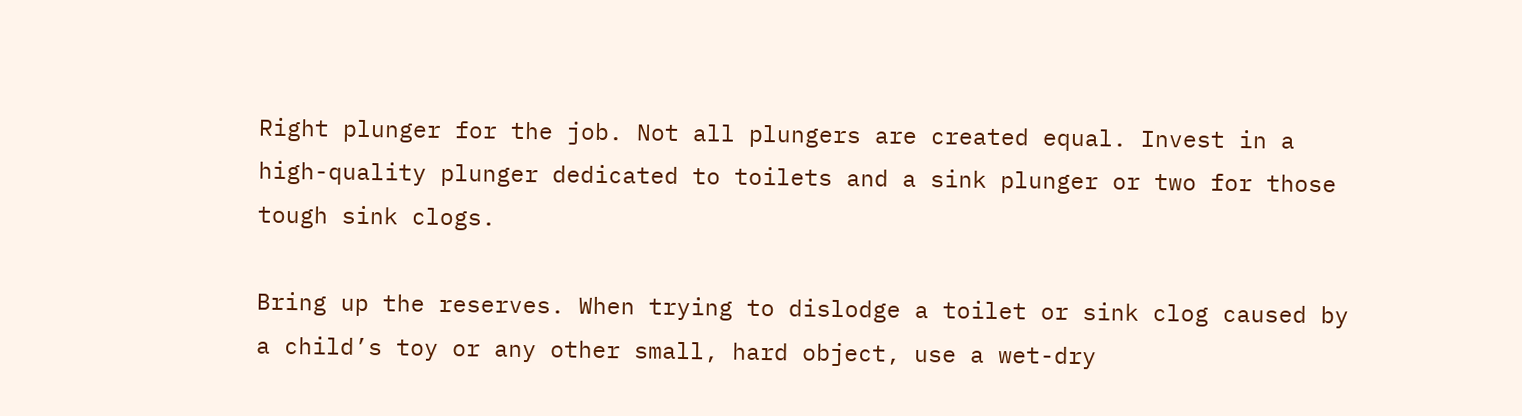Right plunger for the job. Not all plungers are created equal. Invest in a high-quality plunger dedicated to toilets and a sink plunger or two for those tough sink clogs.

Bring up the reserves. When trying to dislodge a toilet or sink clog caused by a child’s toy or any other small, hard object, use a wet-dry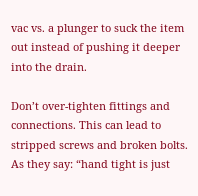vac vs. a plunger to suck the item out instead of pushing it deeper into the drain.

Don’t over-tighten fittings and connections. This can lead to stripped screws and broken bolts. As they say: “hand tight is just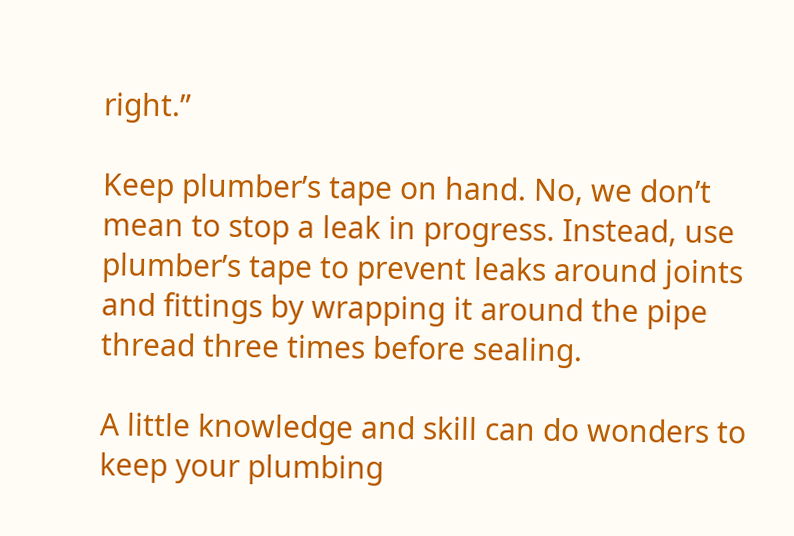right.”

Keep plumber’s tape on hand. No, we don’t mean to stop a leak in progress. Instead, use plumber’s tape to prevent leaks around joints and fittings by wrapping it around the pipe thread three times before sealing.

A little knowledge and skill can do wonders to keep your plumbing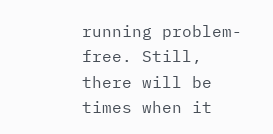running problem-free. Still, there will be times when it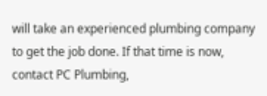will take an experienced plumbing company to get the job done. If that time is now, contact PC Plumbing,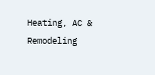Heating, AC & Remodeling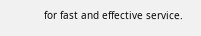for fast and effective service.